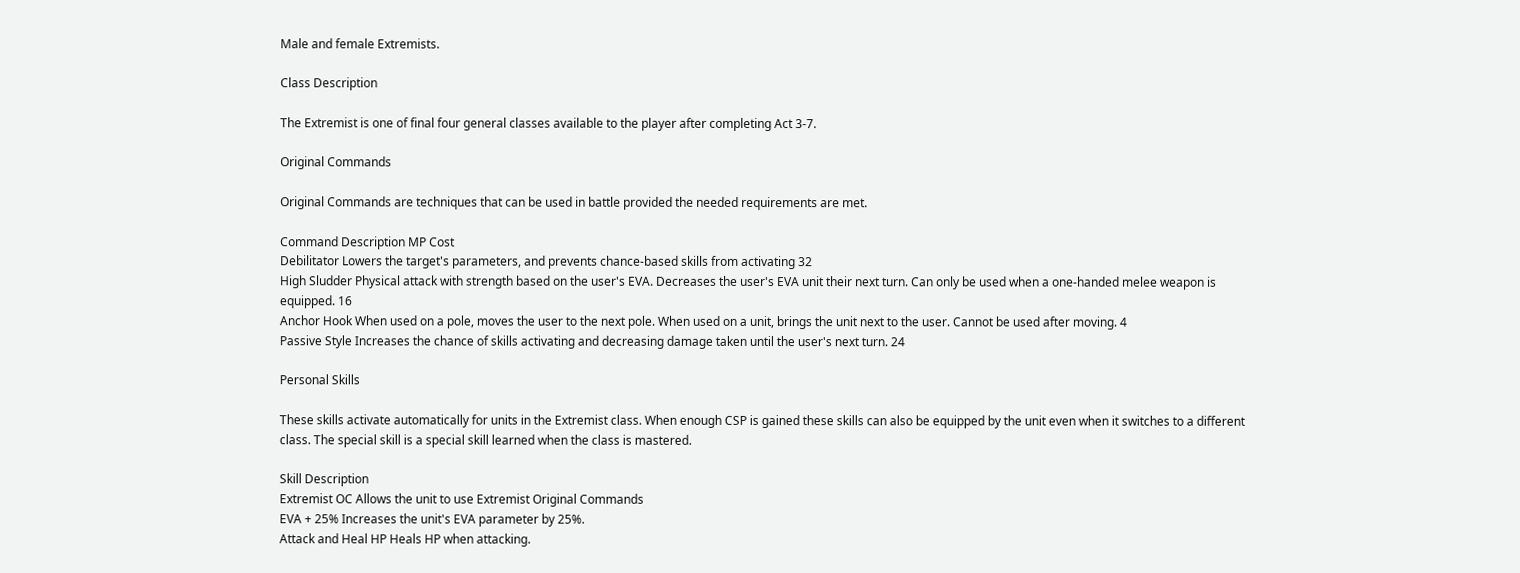Male and female Extremists.

Class Description

The Extremist is one of final four general classes available to the player after completing Act 3-7.

Original Commands

Original Commands are techniques that can be used in battle provided the needed requirements are met.

Command Description MP Cost
Debilitator Lowers the target's parameters, and prevents chance-based skills from activating 32
High Sludder Physical attack with strength based on the user's EVA. Decreases the user's EVA unit their next turn. Can only be used when a one-handed melee weapon is equipped. 16
Anchor Hook When used on a pole, moves the user to the next pole. When used on a unit, brings the unit next to the user. Cannot be used after moving. 4
Passive Style Increases the chance of skills activating and decreasing damage taken until the user's next turn. 24

Personal Skills

These skills activate automatically for units in the Extremist class. When enough CSP is gained these skills can also be equipped by the unit even when it switches to a different class. The special skill is a special skill learned when the class is mastered.

Skill Description
Extremist OC Allows the unit to use Extremist Original Commands
EVA + 25% Increases the unit's EVA parameter by 25%.
Attack and Heal HP Heals HP when attacking.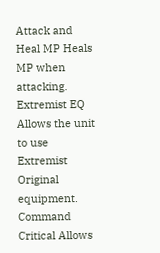Attack and Heal MP Heals MP when attacking.
Extremist EQ Allows the unit to use Extremist Original equipment.
Command Critical Allows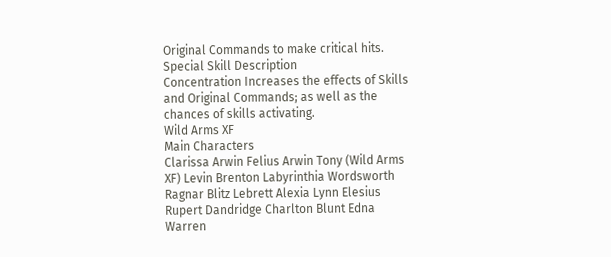Original Commands to make critical hits.
Special Skill Description
Concentration Increases the effects of Skills and Original Commands; as well as the chances of skills activating.
Wild Arms XF
Main Characters
Clarissa Arwin Felius Arwin Tony (Wild Arms XF) Levin Brenton Labyrinthia Wordsworth Ragnar Blitz Lebrett Alexia Lynn Elesius
Rupert Dandridge Charlton Blunt Edna Warren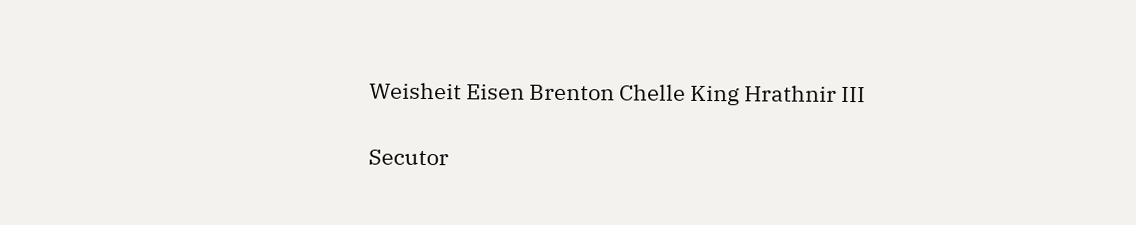Weisheit Eisen Brenton Chelle King Hrathnir III

Secutor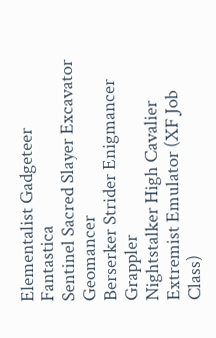Elementalist Gadgeteer Fantastica
Sentinel Sacred Slayer Excavator Geomancer
Berserker Strider Enigmancer Grappler
Nightstalker High Cavalier Extremist Emulator (XF Job Class)